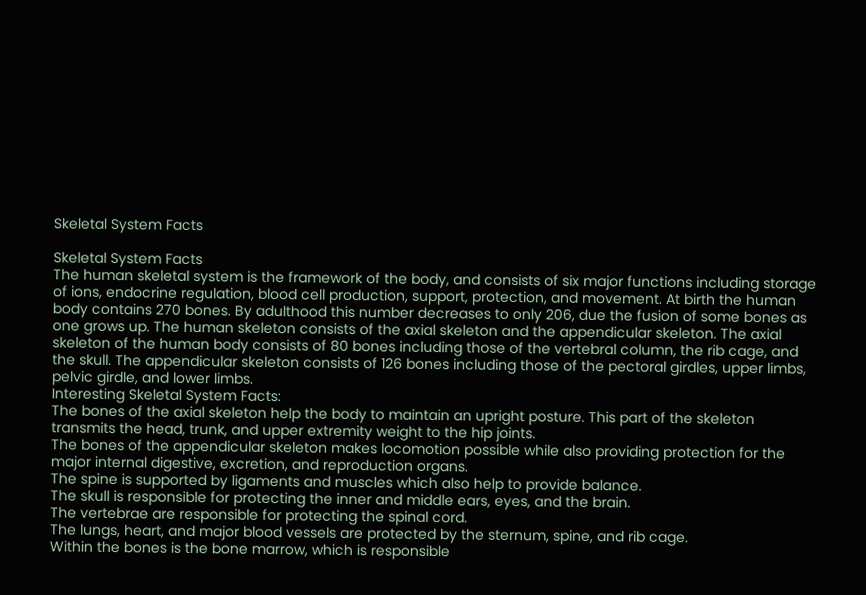Skeletal System Facts

Skeletal System Facts
The human skeletal system is the framework of the body, and consists of six major functions including storage of ions, endocrine regulation, blood cell production, support, protection, and movement. At birth the human body contains 270 bones. By adulthood this number decreases to only 206, due the fusion of some bones as one grows up. The human skeleton consists of the axial skeleton and the appendicular skeleton. The axial skeleton of the human body consists of 80 bones including those of the vertebral column, the rib cage, and the skull. The appendicular skeleton consists of 126 bones including those of the pectoral girdles, upper limbs, pelvic girdle, and lower limbs.
Interesting Skeletal System Facts:
The bones of the axial skeleton help the body to maintain an upright posture. This part of the skeleton transmits the head, trunk, and upper extremity weight to the hip joints.
The bones of the appendicular skeleton makes locomotion possible while also providing protection for the major internal digestive, excretion, and reproduction organs.
The spine is supported by ligaments and muscles which also help to provide balance.
The skull is responsible for protecting the inner and middle ears, eyes, and the brain.
The vertebrae are responsible for protecting the spinal cord.
The lungs, heart, and major blood vessels are protected by the sternum, spine, and rib cage.
Within the bones is the bone marrow, which is responsible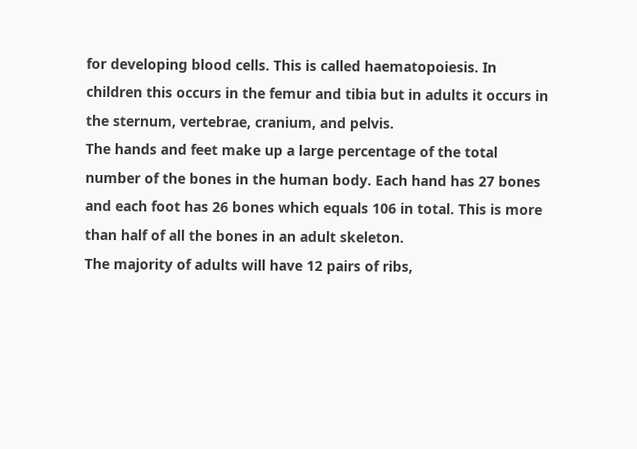for developing blood cells. This is called haematopoiesis. In children this occurs in the femur and tibia but in adults it occurs in the sternum, vertebrae, cranium, and pelvis.
The hands and feet make up a large percentage of the total number of the bones in the human body. Each hand has 27 bones and each foot has 26 bones which equals 106 in total. This is more than half of all the bones in an adult skeleton.
The majority of adults will have 12 pairs of ribs,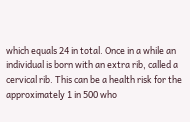which equals 24 in total. Once in a while an individual is born with an extra rib, called a cervical rib. This can be a health risk for the approximately 1 in 500 who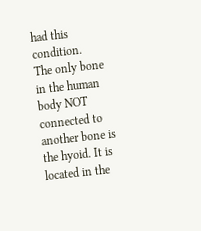had this condition.
The only bone in the human body NOT connected to another bone is the hyoid. It is located in the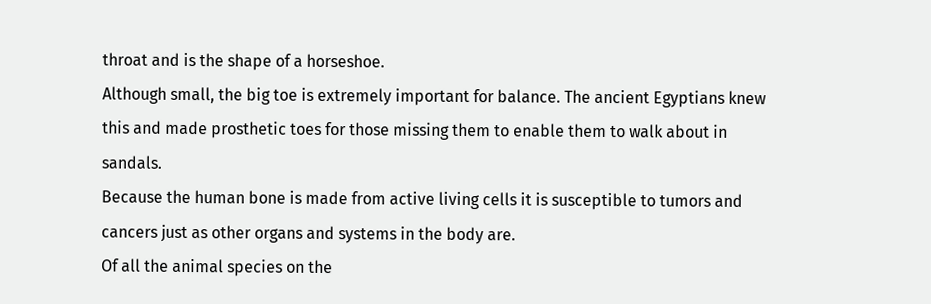throat and is the shape of a horseshoe.
Although small, the big toe is extremely important for balance. The ancient Egyptians knew this and made prosthetic toes for those missing them to enable them to walk about in sandals.
Because the human bone is made from active living cells it is susceptible to tumors and cancers just as other organs and systems in the body are.
Of all the animal species on the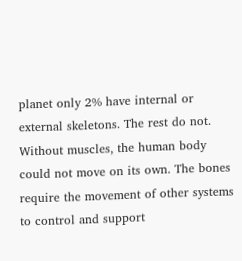planet only 2% have internal or external skeletons. The rest do not.
Without muscles, the human body could not move on its own. The bones require the movement of other systems to control and support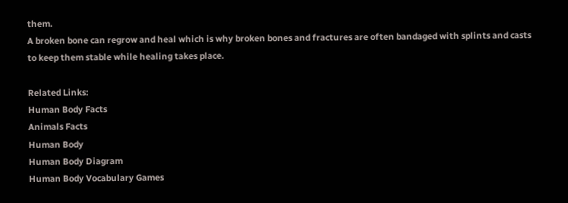them.
A broken bone can regrow and heal which is why broken bones and fractures are often bandaged with splints and casts to keep them stable while healing takes place.

Related Links:
Human Body Facts
Animals Facts
Human Body
Human Body Diagram
Human Body Vocabulary Games